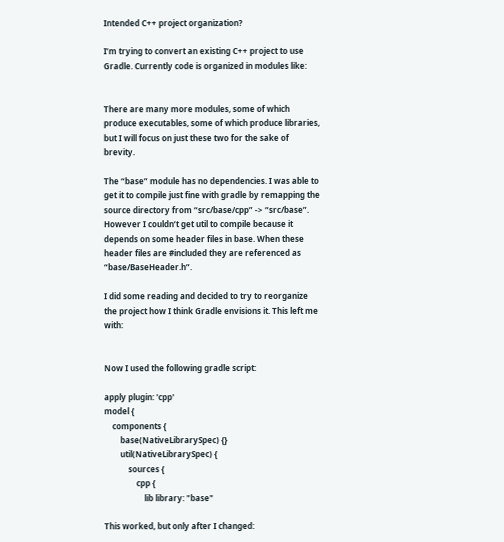Intended C++ project organization?

I’m trying to convert an existing C++ project to use Gradle. Currently code is organized in modules like:


There are many more modules, some of which produce executables, some of which produce libraries, but I will focus on just these two for the sake of brevity.

The “base” module has no dependencies. I was able to get it to compile just fine with gradle by remapping the source directory from “src/base/cpp” -> “src/base”. However I couldn’t get util to compile because it depends on some header files in base. When these header files are #included they are referenced as “base/BaseHeader.h”.

I did some reading and decided to try to reorganize the project how I think Gradle envisions it. This left me with:


Now I used the following gradle script:

apply plugin: 'cpp'
model {
    components {
        base(NativeLibrarySpec) {}
        util(NativeLibrarySpec) {
            sources {
                cpp {
                    lib library: "base"

This worked, but only after I changed: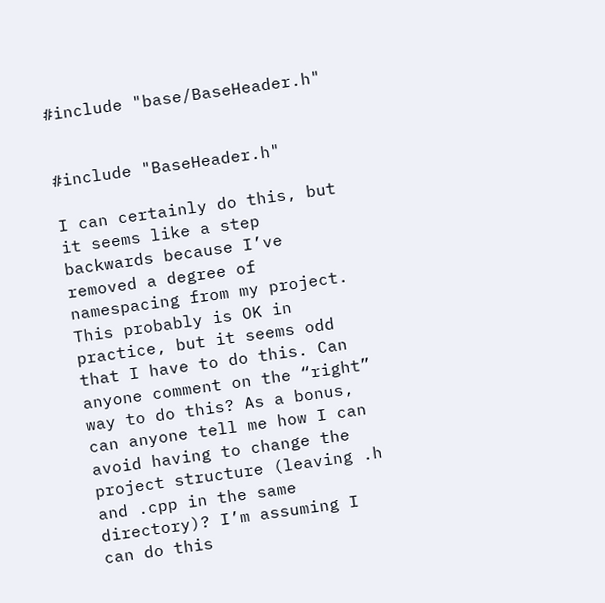#include "base/BaseHeader.h"


#include "BaseHeader.h"

I can certainly do this, but it seems like a step backwards because I’ve removed a degree of namespacing from my project. This probably is OK in practice, but it seems odd that I have to do this. Can anyone comment on the “right” way to do this? As a bonus, can anyone tell me how I can avoid having to change the project structure (leaving .h and .cpp in the same directory)? I’m assuming I can do this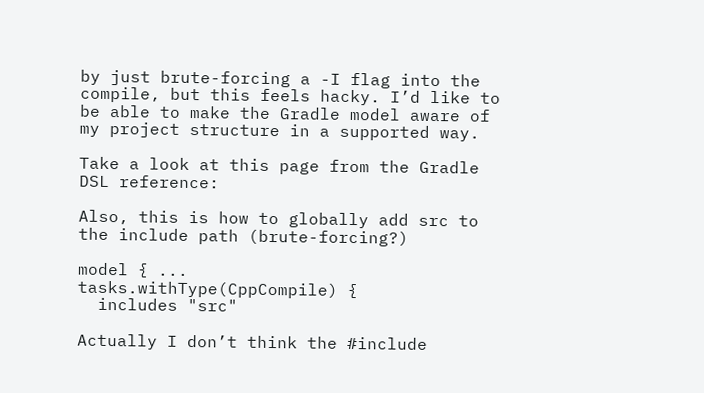by just brute-forcing a -I flag into the compile, but this feels hacky. I’d like to be able to make the Gradle model aware of my project structure in a supported way.

Take a look at this page from the Gradle DSL reference:

Also, this is how to globally add src to the include path (brute-forcing?)

model { ...
tasks.withType(CppCompile) {
  includes "src"

Actually I don’t think the #include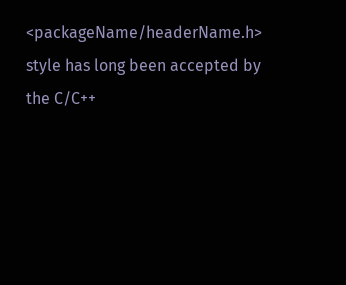<packageName/headerName.h> style has long been accepted by the C/C++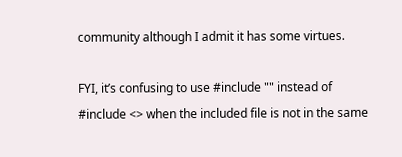community although I admit it has some virtues.

FYI, it’s confusing to use #include "" instead of #include <> when the included file is not in the same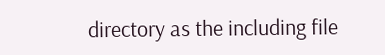directory as the including file